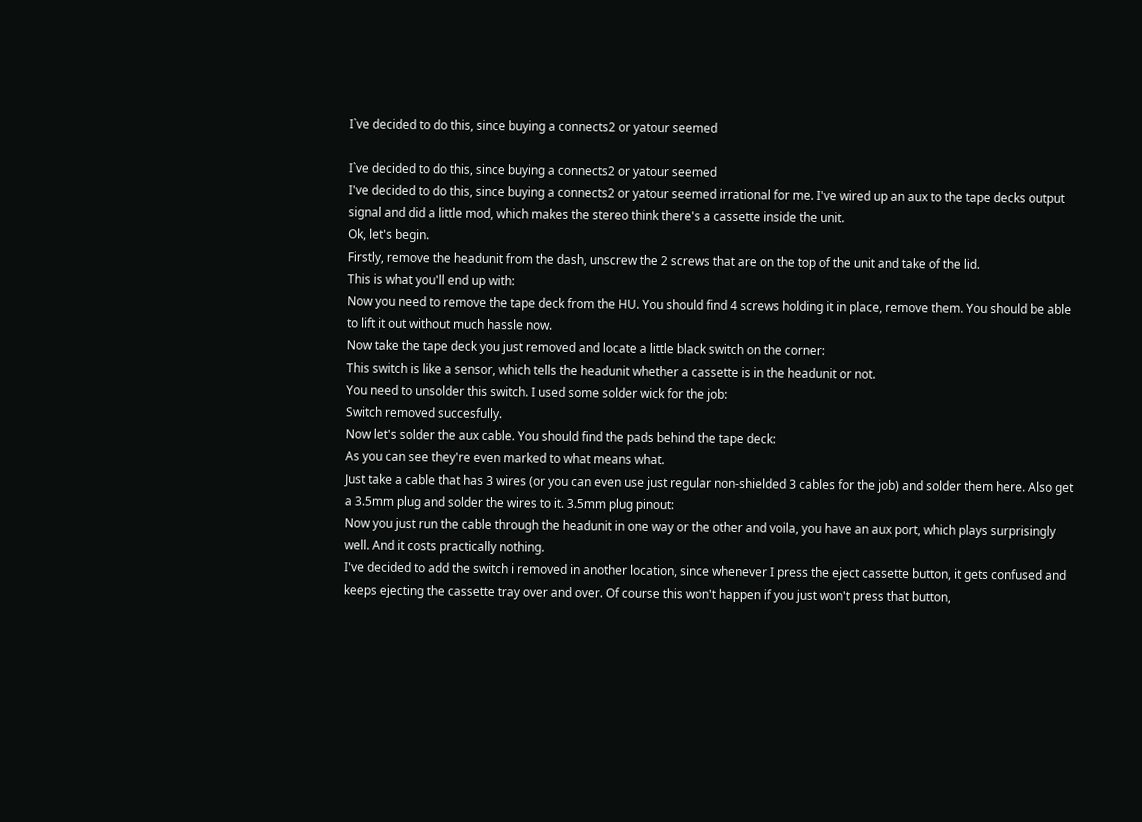I`ve decided to do this, since buying a connects2 or yatour seemed

I`ve decided to do this, since buying a connects2 or yatour seemed
I've decided to do this, since buying a connects2 or yatour seemed irrational for me. I've wired up an aux to the tape decks output
signal and did a little mod, which makes the stereo think there's a cassette inside the unit.
Ok, let's begin.
Firstly, remove the headunit from the dash, unscrew the 2 screws that are on the top of the unit and take of the lid.
This is what you'll end up with:
Now you need to remove the tape deck from the HU. You should find 4 screws holding it in place, remove them. You should be able
to lift it out without much hassle now.
Now take the tape deck you just removed and locate a little black switch on the corner:
This switch is like a sensor, which tells the headunit whether a cassette is in the headunit or not.
You need to unsolder this switch. I used some solder wick for the job:
Switch removed succesfully.
Now let's solder the aux cable. You should find the pads behind the tape deck:
As you can see they're even marked to what means what.
Just take a cable that has 3 wires (or you can even use just regular non-shielded 3 cables for the job) and solder them here. Also get
a 3.5mm plug and solder the wires to it. 3.5mm plug pinout:
Now you just run the cable through the headunit in one way or the other and voila, you have an aux port, which plays surprisingly
well. And it costs practically nothing.
I've decided to add the switch i removed in another location, since whenever I press the eject cassette button, it gets confused and
keeps ejecting the cassette tray over and over. Of course this won't happen if you just won't press that button,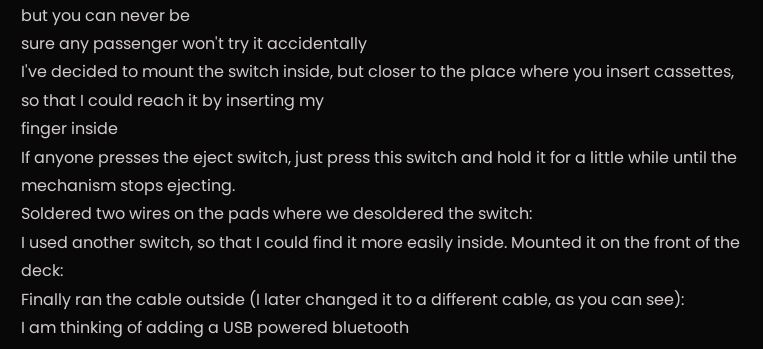but you can never be
sure any passenger won't try it accidentally
I've decided to mount the switch inside, but closer to the place where you insert cassettes, so that I could reach it by inserting my
finger inside
If anyone presses the eject switch, just press this switch and hold it for a little while until the mechanism stops ejecting.
Soldered two wires on the pads where we desoldered the switch:
I used another switch, so that I could find it more easily inside. Mounted it on the front of the deck:
Finally ran the cable outside (I later changed it to a different cable, as you can see):
I am thinking of adding a USB powered bluetooth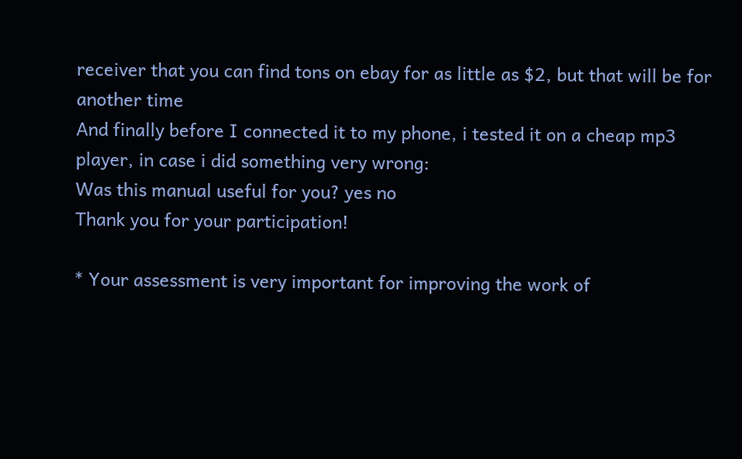receiver that you can find tons on ebay for as little as $2, but that will be for
another time
And finally before I connected it to my phone, i tested it on a cheap mp3 player, in case i did something very wrong:
Was this manual useful for you? yes no
Thank you for your participation!

* Your assessment is very important for improving the work of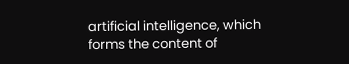artificial intelligence, which forms the content of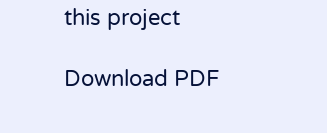this project

Download PDF